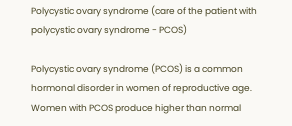Polycystic ovary syndrome (care of the patient with polycystic ovary syndrome - PCOS)

Polycystic ovary syndrome (PCOS) is a common hormonal disorder in women of reproductive age. Women with PCOS produce higher than normal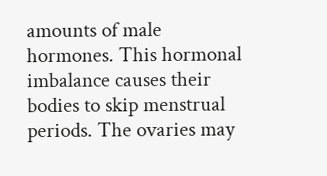amounts of male hormones. This hormonal imbalance causes their bodies to skip menstrual periods. The ovaries may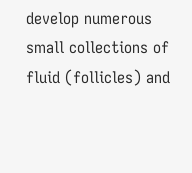develop numerous small collections of fluid (follicles) and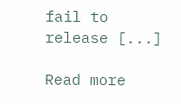fail to release [...]

Read more